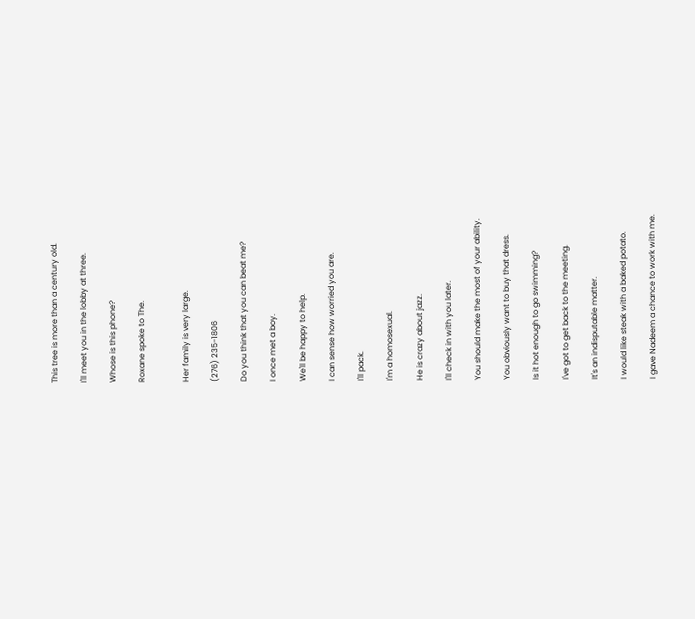This tree is more than a century old.

I'll meet you in the lobby at three.

Whose is this phone?

Roxane spoke to The.


Her family is very large.

(276) 235-1806

Do you think that you can beat me?

I once met a boy.

We'll be happy to help.

I can sense how worried you are.

I'll pack.

I'm a homosexual.

He is crazy about jazz.

I'll check in with you later.

You should make the most of your ability.

You obviously want to buy that dress.

Is it hot enough to go swimming?

I've got to get back to the meeting.

It's an indisputable matter.

I would like steak with a baked potato.

I gave Nadeem a chance to work with me.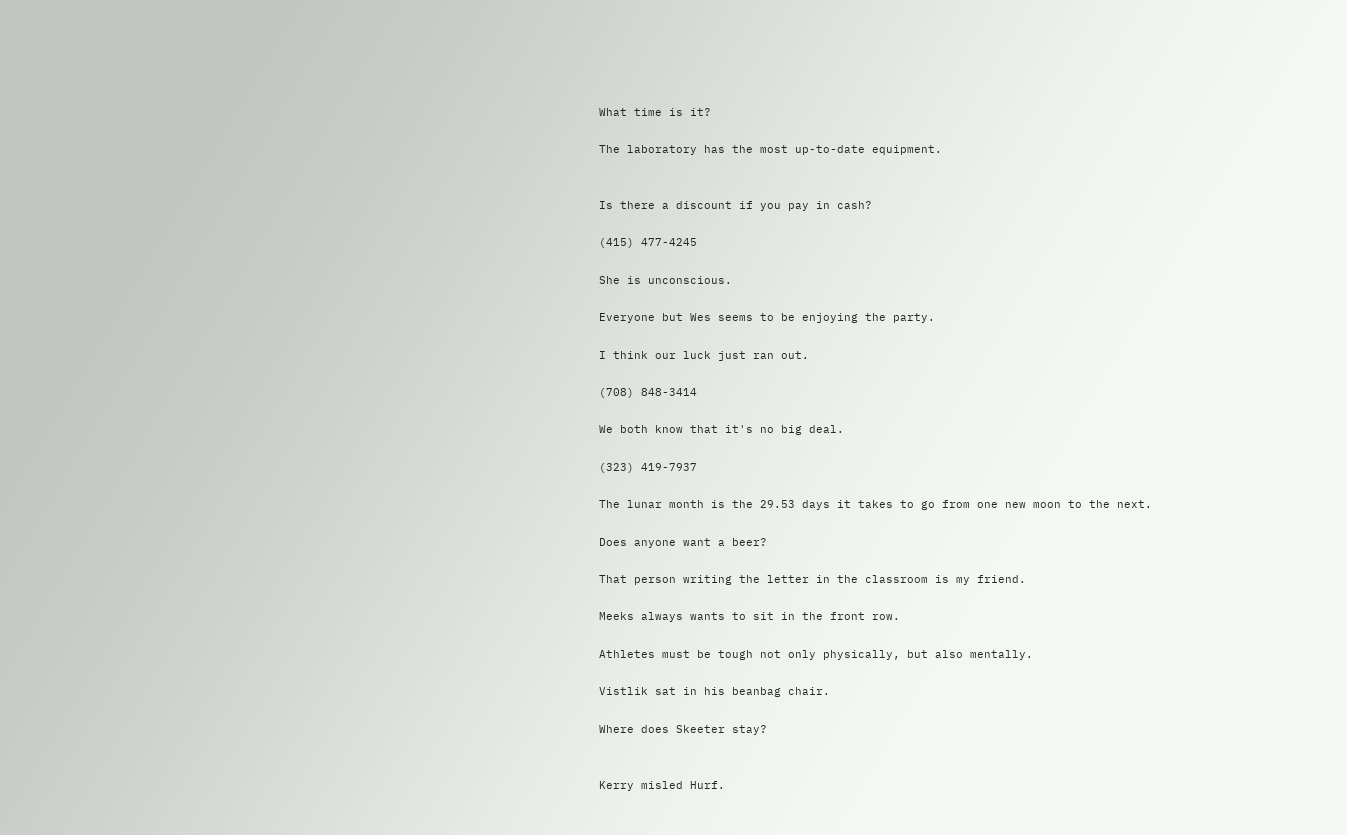What time is it?

The laboratory has the most up-to-date equipment.


Is there a discount if you pay in cash?

(415) 477-4245

She is unconscious.

Everyone but Wes seems to be enjoying the party.

I think our luck just ran out.

(708) 848-3414

We both know that it's no big deal.

(323) 419-7937

The lunar month is the 29.53 days it takes to go from one new moon to the next.

Does anyone want a beer?

That person writing the letter in the classroom is my friend.

Meeks always wants to sit in the front row.

Athletes must be tough not only physically, but also mentally.

Vistlik sat in his beanbag chair.

Where does Skeeter stay?


Kerry misled Hurf.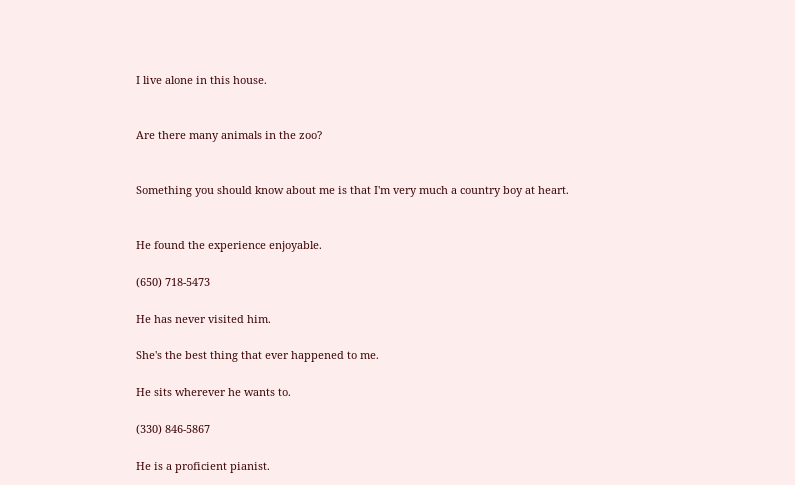I live alone in this house.


Are there many animals in the zoo?


Something you should know about me is that I'm very much a country boy at heart.


He found the experience enjoyable.

(650) 718-5473

He has never visited him.

She's the best thing that ever happened to me.

He sits wherever he wants to.

(330) 846-5867

He is a proficient pianist.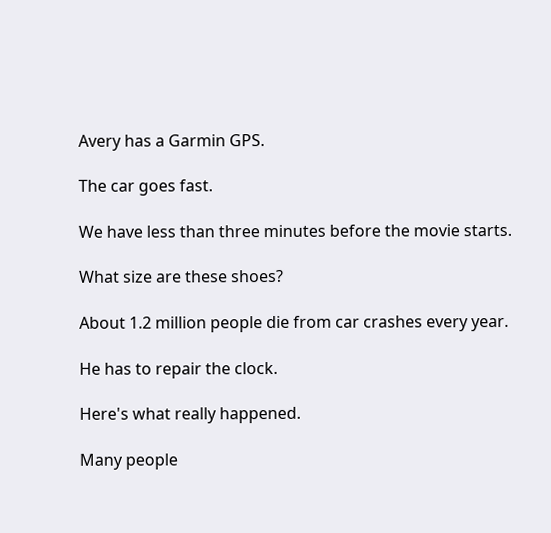Avery has a Garmin GPS.

The car goes fast.

We have less than three minutes before the movie starts.

What size are these shoes?

About 1.2 million people die from car crashes every year.

He has to repair the clock.

Here's what really happened.

Many people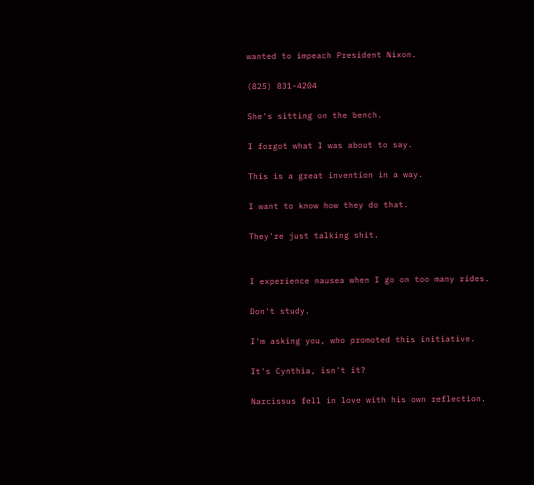wanted to impeach President Nixon.

(825) 831-4204

She's sitting on the bench.

I forgot what I was about to say.

This is a great invention in a way.

I want to know how they do that.

They're just talking shit.


I experience nausea when I go on too many rides.

Don't study.

I'm asking you, who promoted this initiative.

It's Cynthia, isn't it?

Narcissus fell in love with his own reflection.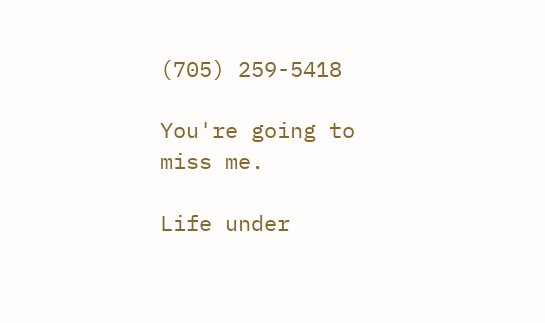(705) 259-5418

You're going to miss me.

Life under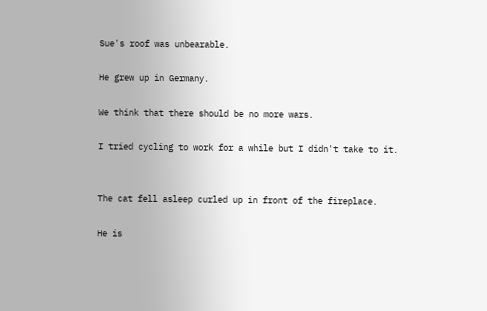Sue's roof was unbearable.

He grew up in Germany.

We think that there should be no more wars.

I tried cycling to work for a while but I didn't take to it.


The cat fell asleep curled up in front of the fireplace.

He is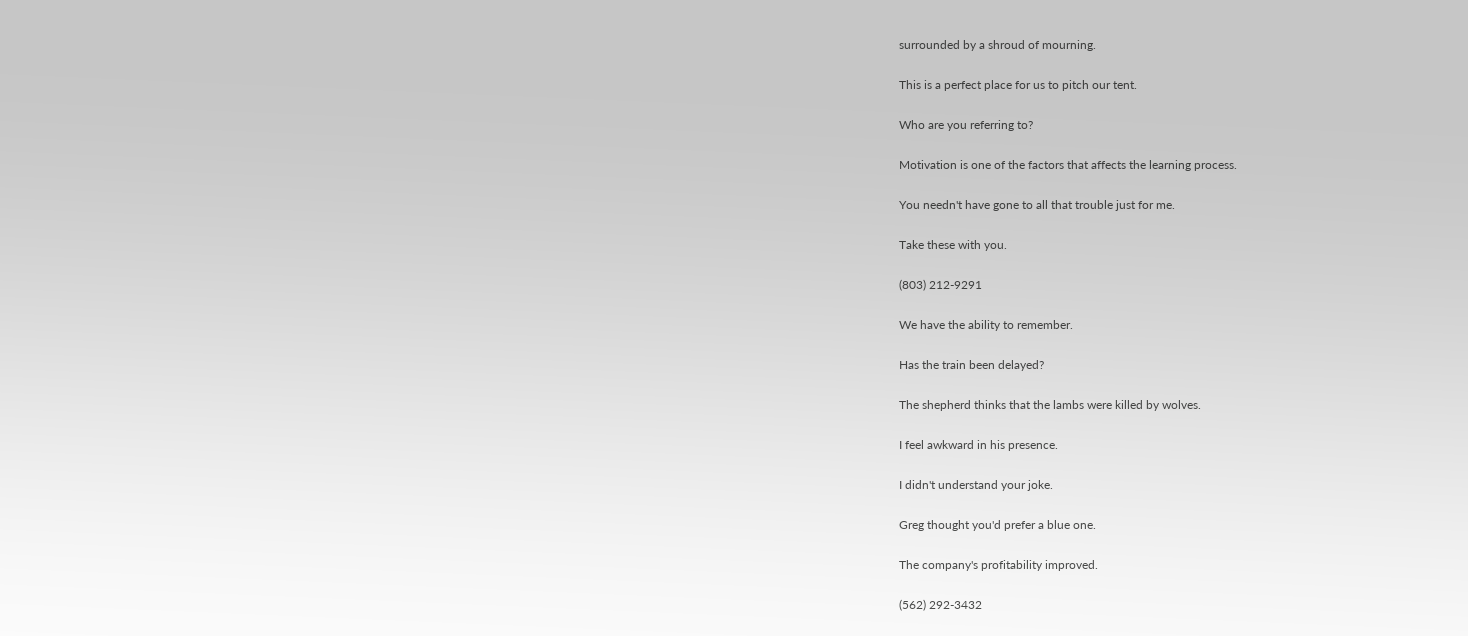surrounded by a shroud of mourning.

This is a perfect place for us to pitch our tent.

Who are you referring to?

Motivation is one of the factors that affects the learning process.

You needn't have gone to all that trouble just for me.

Take these with you.

(803) 212-9291

We have the ability to remember.

Has the train been delayed?

The shepherd thinks that the lambs were killed by wolves.

I feel awkward in his presence.

I didn't understand your joke.

Greg thought you'd prefer a blue one.

The company's profitability improved.

(562) 292-3432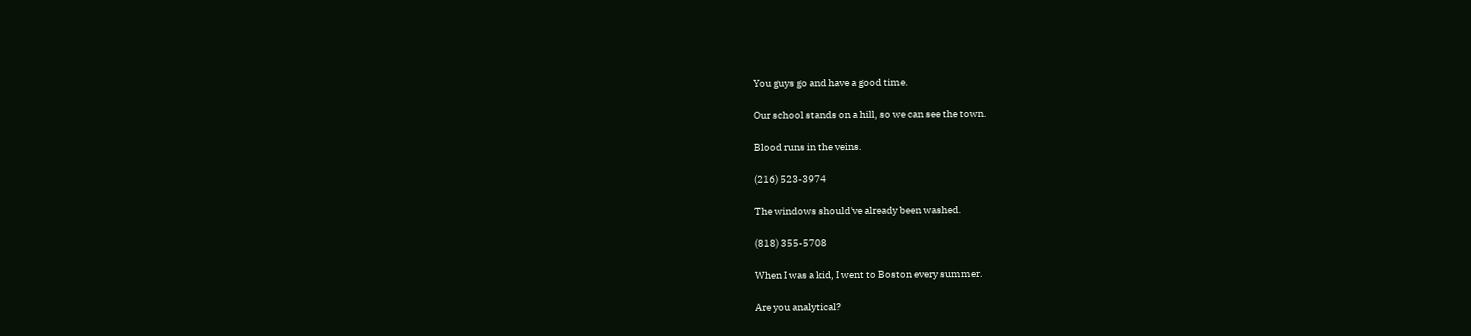You guys go and have a good time.

Our school stands on a hill, so we can see the town.

Blood runs in the veins.

(216) 523-3974

The windows should've already been washed.

(818) 355-5708

When I was a kid, I went to Boston every summer.

Are you analytical?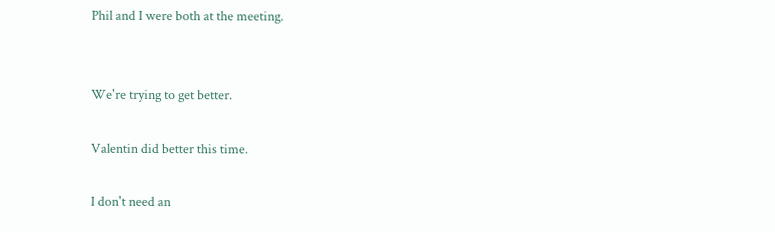Phil and I were both at the meeting.


We're trying to get better.

Valentin did better this time.

I don't need an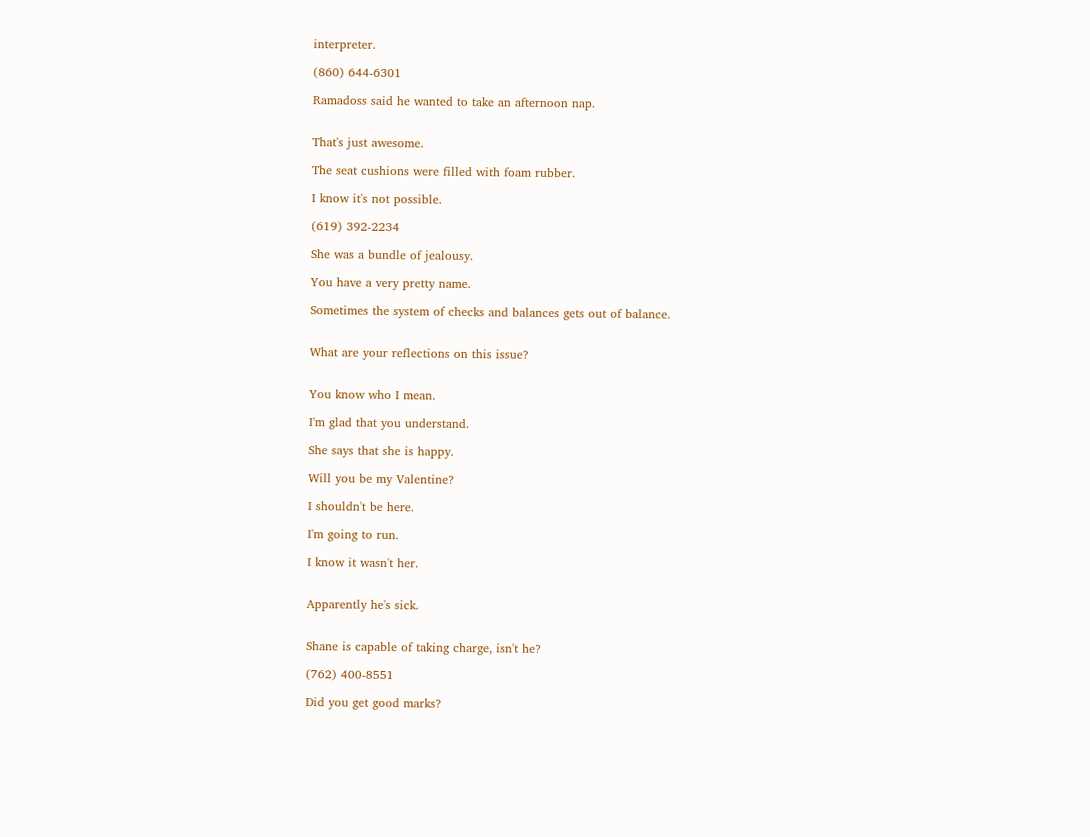interpreter.

(860) 644-6301

Ramadoss said he wanted to take an afternoon nap.


That's just awesome.

The seat cushions were filled with foam rubber.

I know it's not possible.

(619) 392-2234

She was a bundle of jealousy.

You have a very pretty name.

Sometimes the system of checks and balances gets out of balance.


What are your reflections on this issue?


You know who I mean.

I'm glad that you understand.

She says that she is happy.

Will you be my Valentine?

I shouldn't be here.

I'm going to run.

I know it wasn't her.


Apparently he's sick.


Shane is capable of taking charge, isn't he?

(762) 400-8551

Did you get good marks?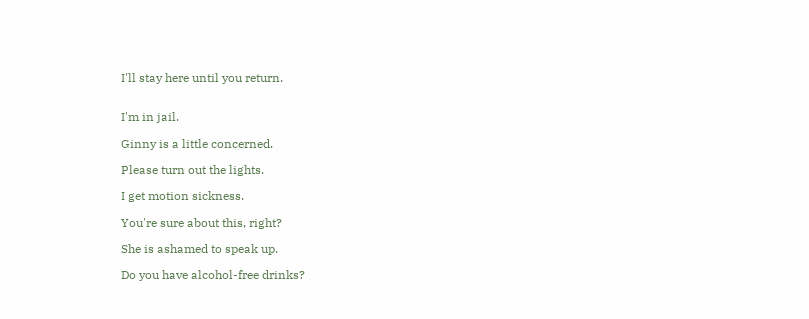I'll stay here until you return.


I'm in jail.

Ginny is a little concerned.

Please turn out the lights.

I get motion sickness.

You're sure about this, right?

She is ashamed to speak up.

Do you have alcohol-free drinks?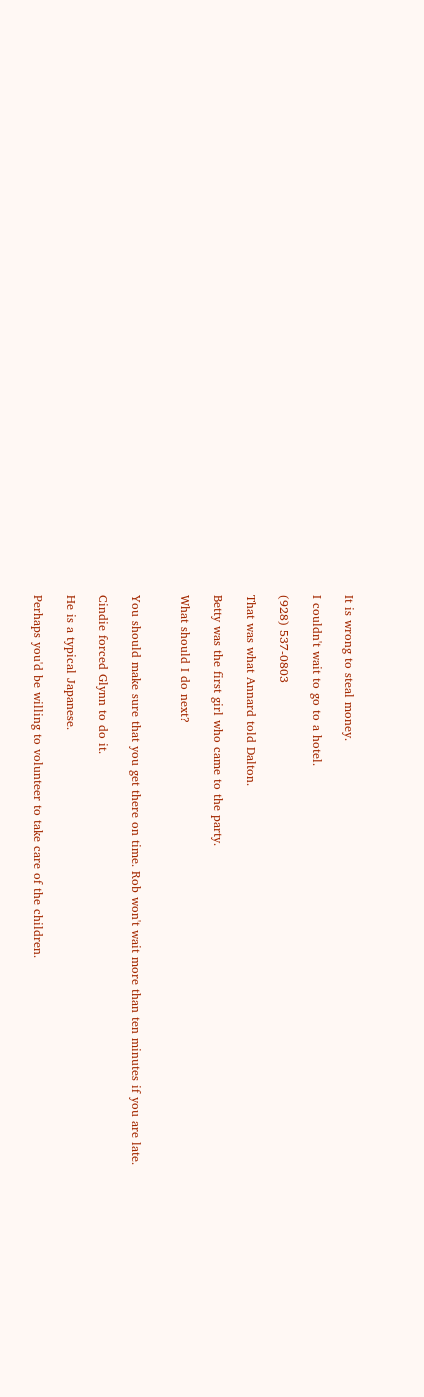It is wrong to steal money.

I couldn't wait to go to a hotel.

(928) 537-0803

That was what Annard told Dalton.

Betty was the first girl who came to the party.

What should I do next?


You should make sure that you get there on time. Rob won't wait more than ten minutes if you are late.

Cindie forced Glynn to do it.

He is a typical Japanese.

Perhaps you'd be willing to volunteer to take care of the children.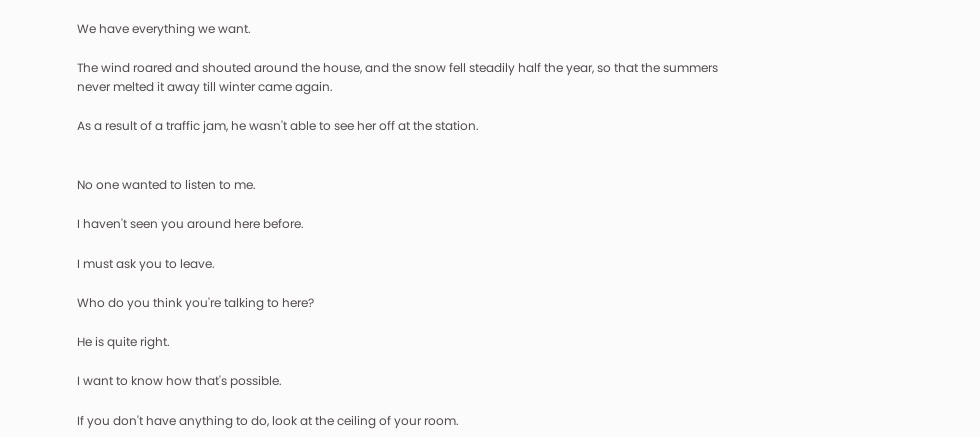We have everything we want.

The wind roared and shouted around the house, and the snow fell steadily half the year, so that the summers never melted it away till winter came again.

As a result of a traffic jam, he wasn't able to see her off at the station.


No one wanted to listen to me.

I haven't seen you around here before.

I must ask you to leave.

Who do you think you're talking to here?

He is quite right.

I want to know how that's possible.

If you don't have anything to do, look at the ceiling of your room.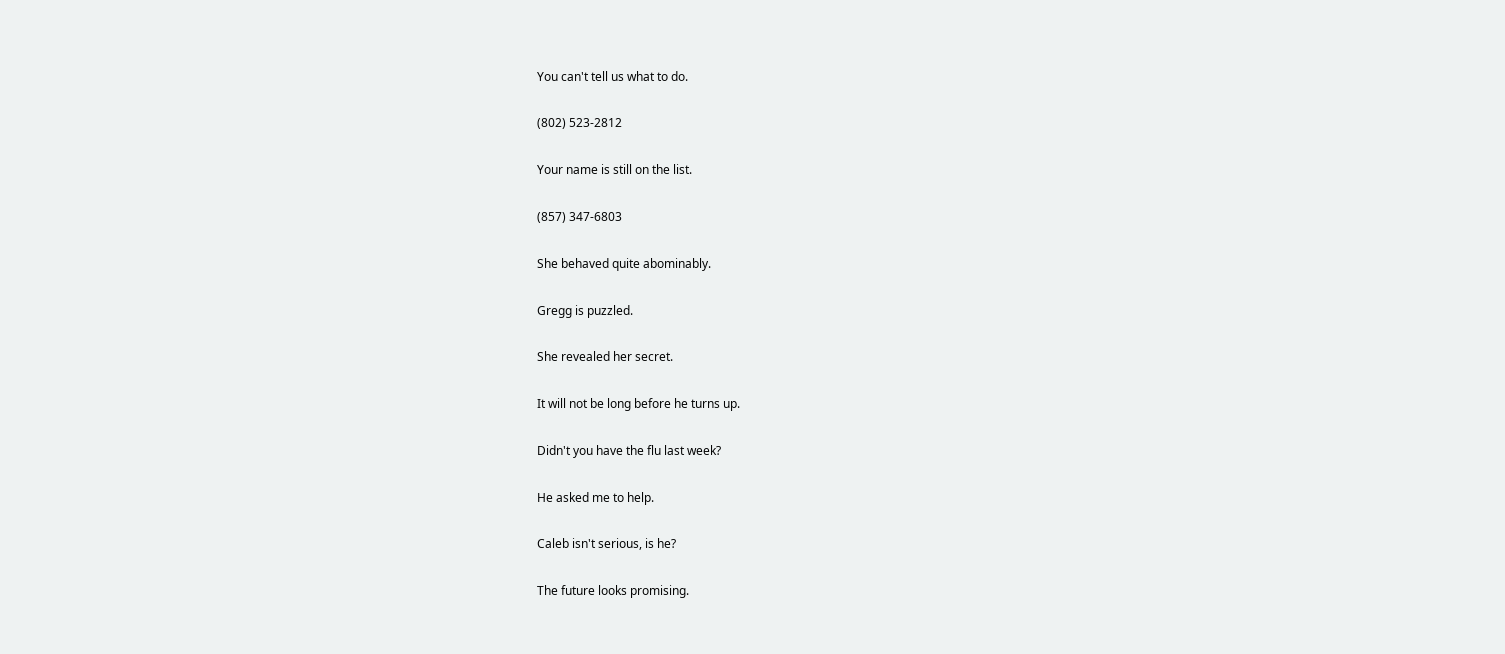You can't tell us what to do.

(802) 523-2812

Your name is still on the list.

(857) 347-6803

She behaved quite abominably.

Gregg is puzzled.

She revealed her secret.

It will not be long before he turns up.

Didn't you have the flu last week?

He asked me to help.

Caleb isn't serious, is he?

The future looks promising.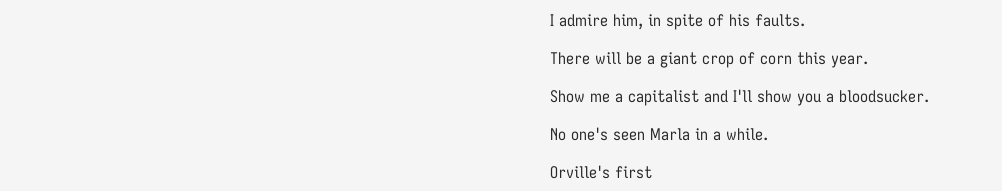I admire him, in spite of his faults.

There will be a giant crop of corn this year.

Show me a capitalist and I'll show you a bloodsucker.

No one's seen Marla in a while.

Orville's first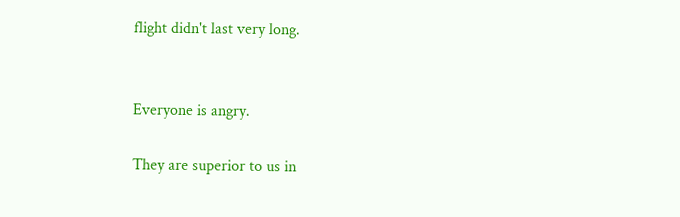flight didn't last very long.


Everyone is angry.

They are superior to us in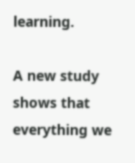learning.

A new study shows that everything we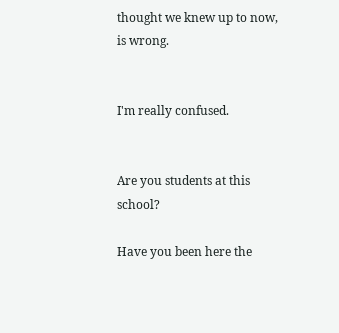thought we knew up to now, is wrong.


I'm really confused.


Are you students at this school?

Have you been here the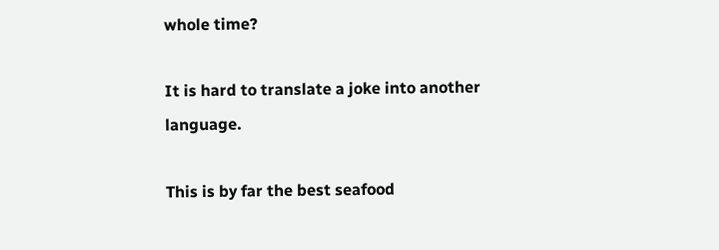whole time?

It is hard to translate a joke into another language.

This is by far the best seafood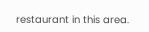restaurant in this area.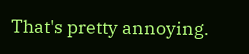That's pretty annoying.